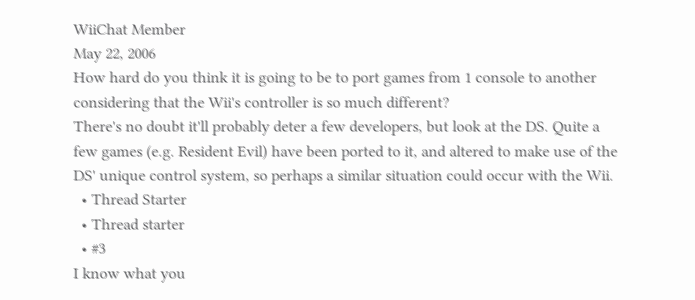WiiChat Member
May 22, 2006
How hard do you think it is going to be to port games from 1 console to another considering that the Wii's controller is so much different?
There's no doubt it'll probably deter a few developers, but look at the DS. Quite a few games (e.g. Resident Evil) have been ported to it, and altered to make use of the DS' unique control system, so perhaps a similar situation could occur with the Wii.
  • Thread Starter
  • Thread starter
  • #3
I know what you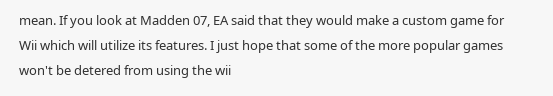mean. If you look at Madden 07, EA said that they would make a custom game for Wii which will utilize its features. I just hope that some of the more popular games won't be detered from using the wii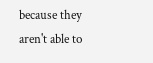because they aren't able to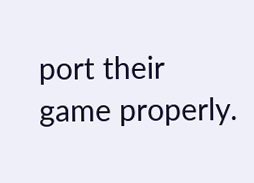port their game properly.